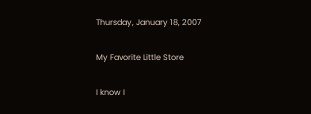Thursday, January 18, 2007

My Favorite Little Store

I know I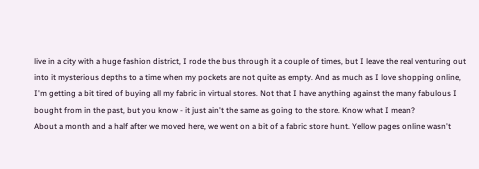live in a city with a huge fashion district, I rode the bus through it a couple of times, but I leave the real venturing out into it mysterious depths to a time when my pockets are not quite as empty. And as much as I love shopping online, I'm getting a bit tired of buying all my fabric in virtual stores. Not that I have anything against the many fabulous I bought from in the past, but you know - it just ain't the same as going to the store. Know what I mean?
About a month and a half after we moved here, we went on a bit of a fabric store hunt. Yellow pages online wasn't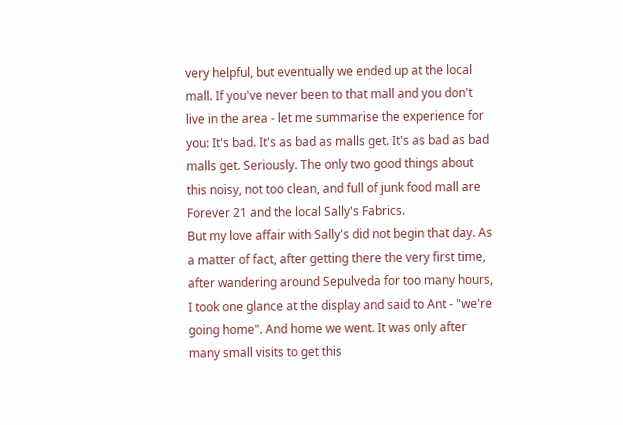very helpful, but eventually we ended up at the local mall. If you've never been to that mall and you don't live in the area - let me summarise the experience for you: It's bad. It's as bad as malls get. It's as bad as bad malls get. Seriously. The only two good things about this noisy, not too clean, and full of junk food mall are Forever 21 and the local Sally's Fabrics.
But my love affair with Sally's did not begin that day. As a matter of fact, after getting there the very first time, after wandering around Sepulveda for too many hours, I took one glance at the display and said to Ant - "we're going home". And home we went. It was only after many small visits to get this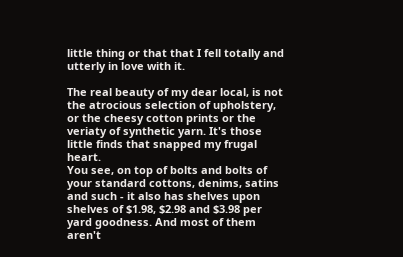little thing or that that I fell totally and utterly in love with it.

The real beauty of my dear local, is not the atrocious selection of upholstery, or the cheesy cotton prints or the veriaty of synthetic yarn. It's those little finds that snapped my frugal heart.
You see, on top of bolts and bolts of your standard cottons, denims, satins and such - it also has shelves upon shelves of $1.98, $2.98 and $3.98 per yard goodness. And most of them aren't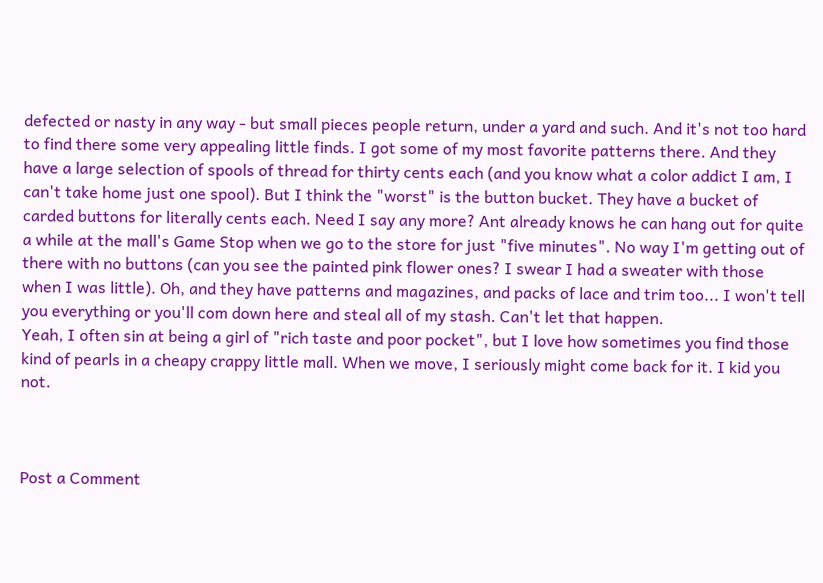defected or nasty in any way - but small pieces people return, under a yard and such. And it's not too hard to find there some very appealing little finds. I got some of my most favorite patterns there. And they have a large selection of spools of thread for thirty cents each (and you know what a color addict I am, I can't take home just one spool). But I think the "worst" is the button bucket. They have a bucket of carded buttons for literally cents each. Need I say any more? Ant already knows he can hang out for quite a while at the mall's Game Stop when we go to the store for just "five minutes". No way I'm getting out of there with no buttons (can you see the painted pink flower ones? I swear I had a sweater with those when I was little). Oh, and they have patterns and magazines, and packs of lace and trim too... I won't tell you everything or you'll com down here and steal all of my stash. Can't let that happen.
Yeah, I often sin at being a girl of "rich taste and poor pocket", but I love how sometimes you find those kind of pearls in a cheapy crappy little mall. When we move, I seriously might come back for it. I kid you not.



Post a Comment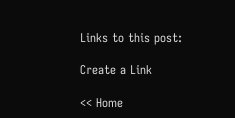Links to this post:

Create a Link

<< Home